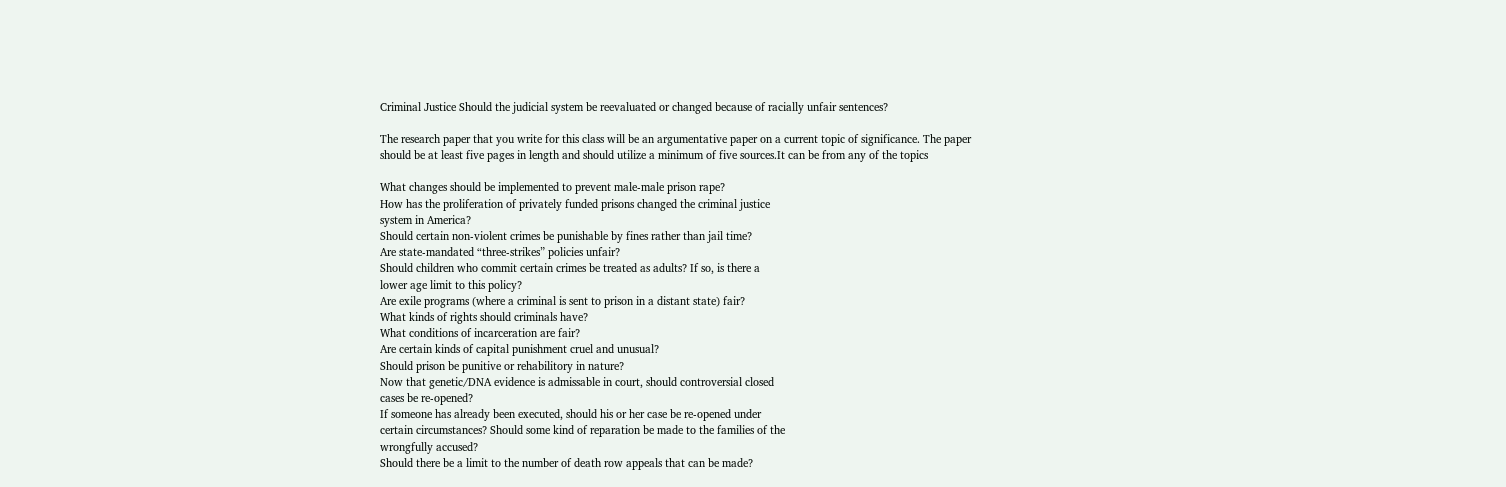Criminal Justice Should the judicial system be reevaluated or changed because of racially unfair sentences?

The research paper that you write for this class will be an argumentative paper on a current topic of significance. The paper should be at least five pages in length and should utilize a minimum of five sources.It can be from any of the topics

What changes should be implemented to prevent male-male prison rape?
How has the proliferation of privately funded prisons changed the criminal justice
system in America?
Should certain non-violent crimes be punishable by fines rather than jail time?
Are state-mandated “three-strikes” policies unfair?
Should children who commit certain crimes be treated as adults? If so, is there a
lower age limit to this policy?
Are exile programs (where a criminal is sent to prison in a distant state) fair?
What kinds of rights should criminals have?
What conditions of incarceration are fair?
Are certain kinds of capital punishment cruel and unusual?
Should prison be punitive or rehabilitory in nature?
Now that genetic/DNA evidence is admissable in court, should controversial closed
cases be re-opened?
If someone has already been executed, should his or her case be re-opened under
certain circumstances? Should some kind of reparation be made to the families of the
wrongfully accused?
Should there be a limit to the number of death row appeals that can be made?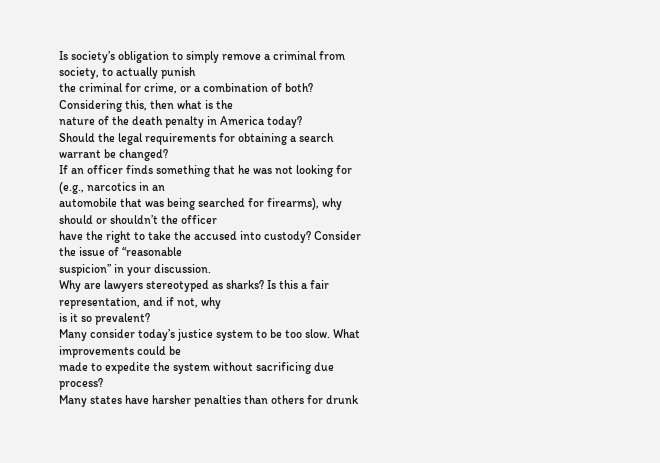Is society’s obligation to simply remove a criminal from society, to actually punish
the criminal for crime, or a combination of both? Considering this, then what is the
nature of the death penalty in America today?
Should the legal requirements for obtaining a search warrant be changed?
If an officer finds something that he was not looking for (e.g., narcotics in an
automobile that was being searched for firearms), why should or shouldn’t the officer
have the right to take the accused into custody? Consider the issue of “reasonable
suspicion” in your discussion.
Why are lawyers stereotyped as sharks? Is this a fair representation, and if not, why
is it so prevalent?
Many consider today’s justice system to be too slow. What improvements could be
made to expedite the system without sacrificing due process?
Many states have harsher penalties than others for drunk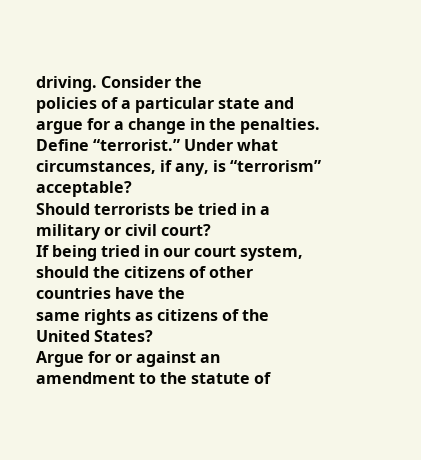driving. Consider the
policies of a particular state and argue for a change in the penalties.
Define “terrorist.” Under what circumstances, if any, is “terrorism” acceptable?
Should terrorists be tried in a military or civil court?
If being tried in our court system, should the citizens of other countries have the
same rights as citizens of the United States?
Argue for or against an amendment to the statute of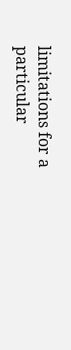limitations for a particular